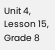Unit 4, Lesson 15, Grade 8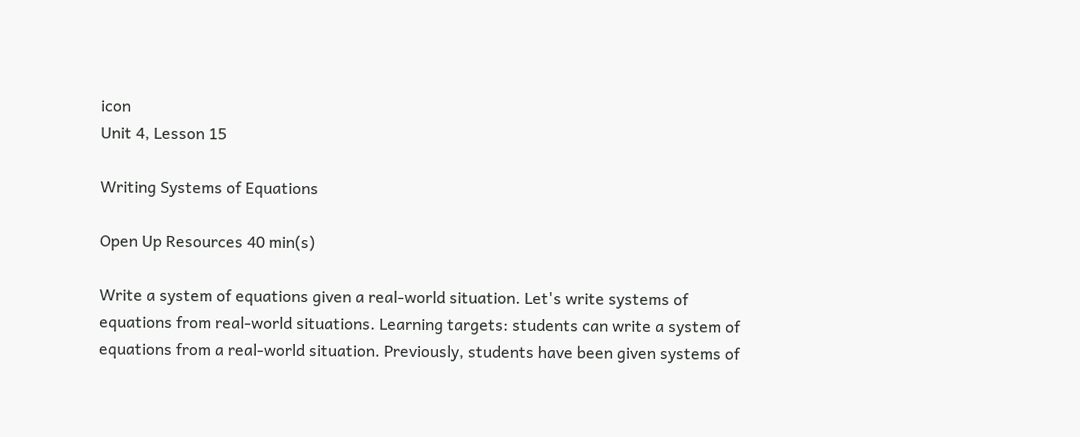icon
Unit 4, Lesson 15

Writing Systems of Equations

Open Up Resources 40 min(s)

Write a system of equations given a real-world situation. Let's write systems of equations from real-world situations. Learning targets: students can write a system of equations from a real-world situation. Previously, students have been given systems of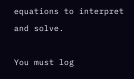equations to interpret and solve.

You must log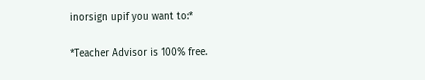inorsign upif you want to:*

*Teacher Advisor is 100% free.